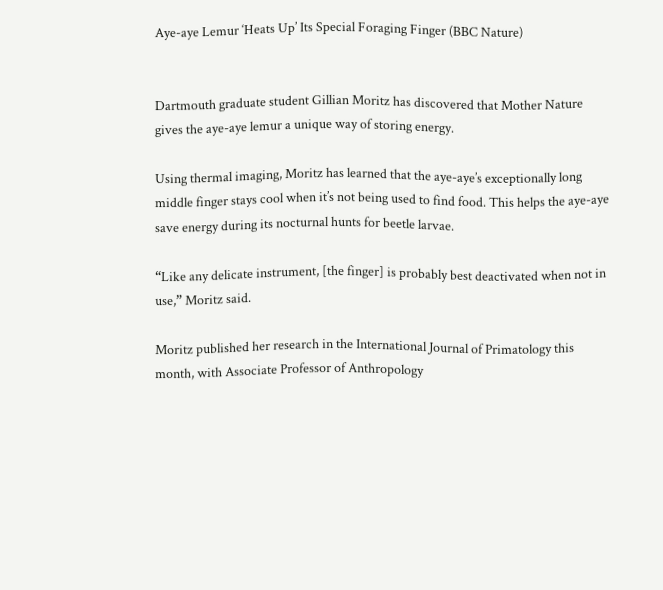Aye-aye Lemur ‘Heats Up’ Its Special Foraging Finger (BBC Nature)


Dartmouth graduate student Gillian Moritz has discovered that Mother Nature gives the aye-aye lemur a unique way of storing energy.

Using thermal imaging, Moritz has learned that the aye-aye’s exceptionally long middle finger stays cool when it’s not being used to find food. This helps the aye-aye save energy during its nocturnal hunts for beetle larvae.

“Like any delicate instrument, [the finger] is probably best deactivated when not in use,” Moritz said.

Moritz published her research in the International Journal of Primatology this month, with Associate Professor of Anthropology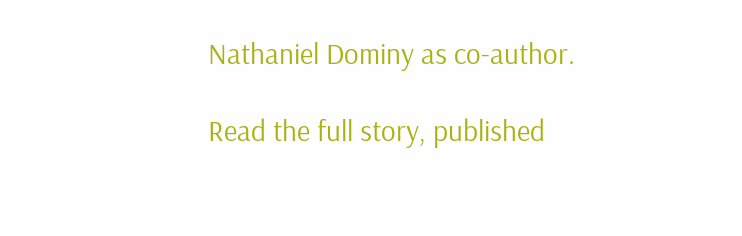Nathaniel Dominy as co-author.

Read the full story, published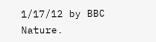1/17/12 by BBC Nature.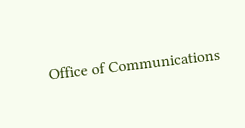Office of Communications